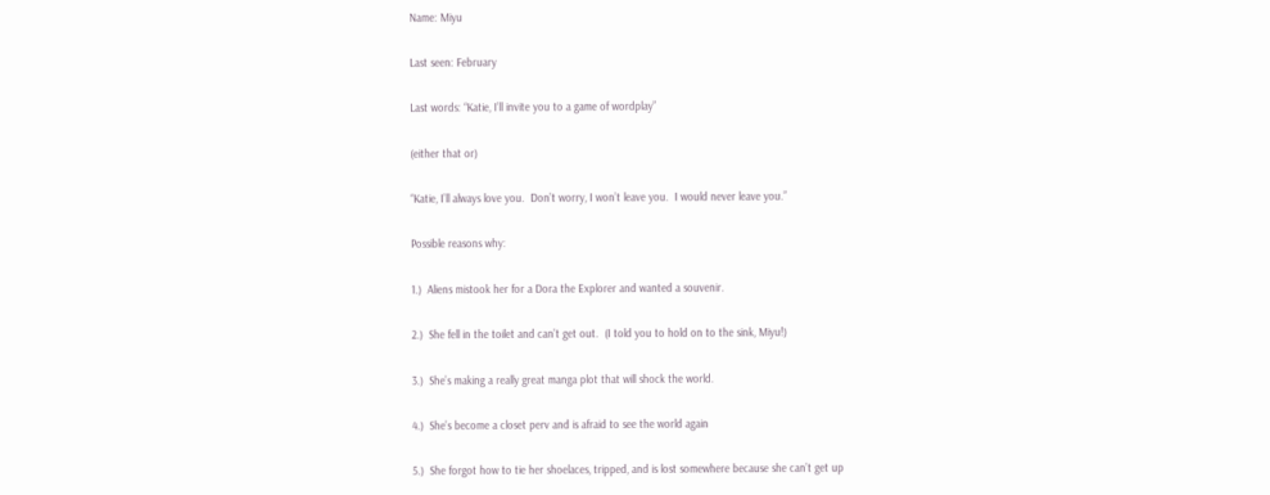Name: Miyu

Last seen: February

Last words: “Katie, I’ll invite you to a game of wordplay”

(either that or)

“Katie, I’ll always love you.  Don’t worry, I won’t leave you.  I would never leave you.”

Possible reasons why:

1.)  Aliens mistook her for a Dora the Explorer and wanted a souvenir.

2.)  She fell in the toilet and can’t get out.  (I told you to hold on to the sink, Miyu!)

3.)  She’s making a really great manga plot that will shock the world.

4.)  She’s become a closet perv and is afraid to see the world again

5.)  She forgot how to tie her shoelaces, tripped, and is lost somewhere because she can’t get up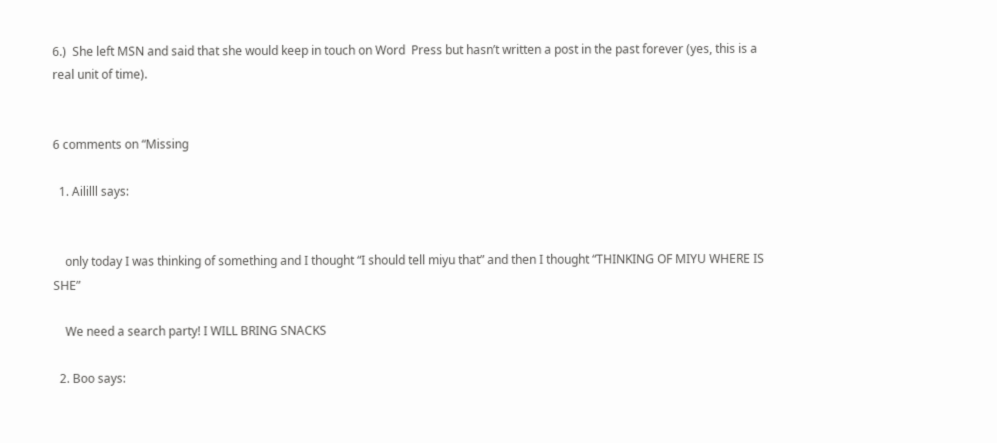6.)  She left MSN and said that she would keep in touch on Word  Press but hasn’t written a post in the past forever (yes, this is a real unit of time).


6 comments on “Missing

  1. Aililll says:


    only today I was thinking of something and I thought “I should tell miyu that” and then I thought “THINKING OF MIYU WHERE IS SHE”

    We need a search party! I WILL BRING SNACKS

  2. Boo says: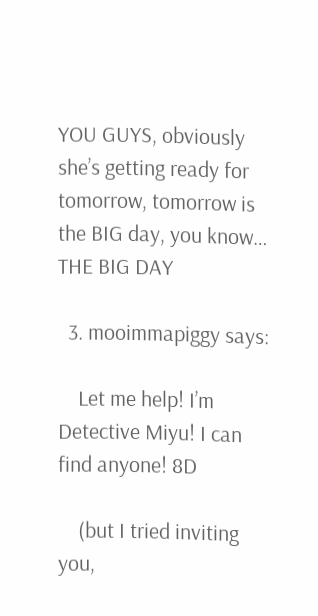YOU GUYS, obviously she’s getting ready for tomorrow, tomorrow is the BIG day, you know… THE BIG DAY

  3. mooimmapiggy says:

    Let me help! I’m Detective Miyu! I can find anyone! 8D

    (but I tried inviting you,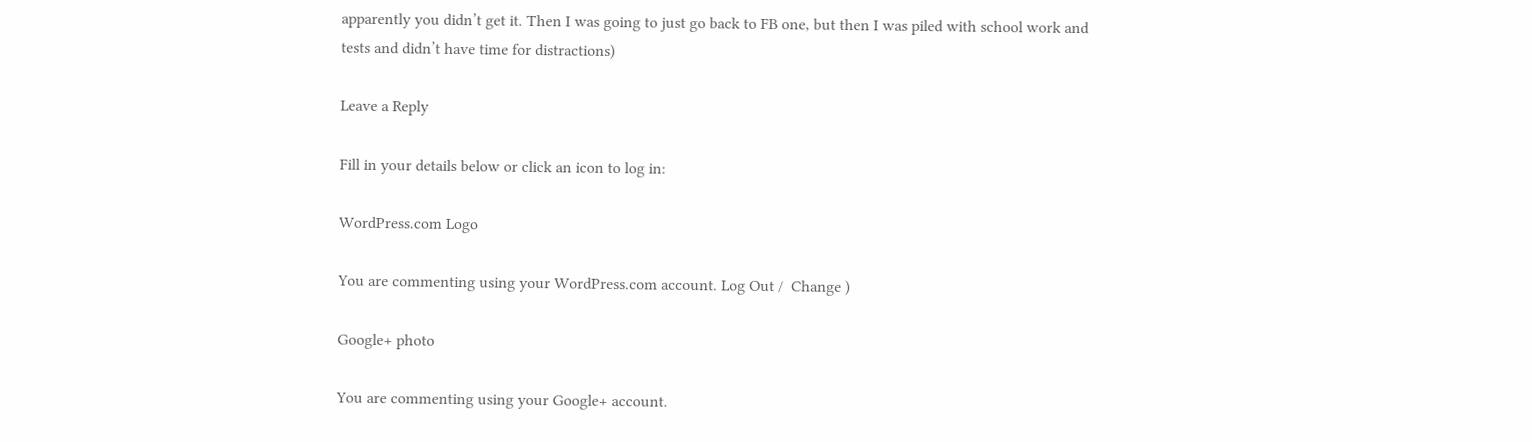apparently you didn’t get it. Then I was going to just go back to FB one, but then I was piled with school work and tests and didn’t have time for distractions)

Leave a Reply

Fill in your details below or click an icon to log in:

WordPress.com Logo

You are commenting using your WordPress.com account. Log Out /  Change )

Google+ photo

You are commenting using your Google+ account.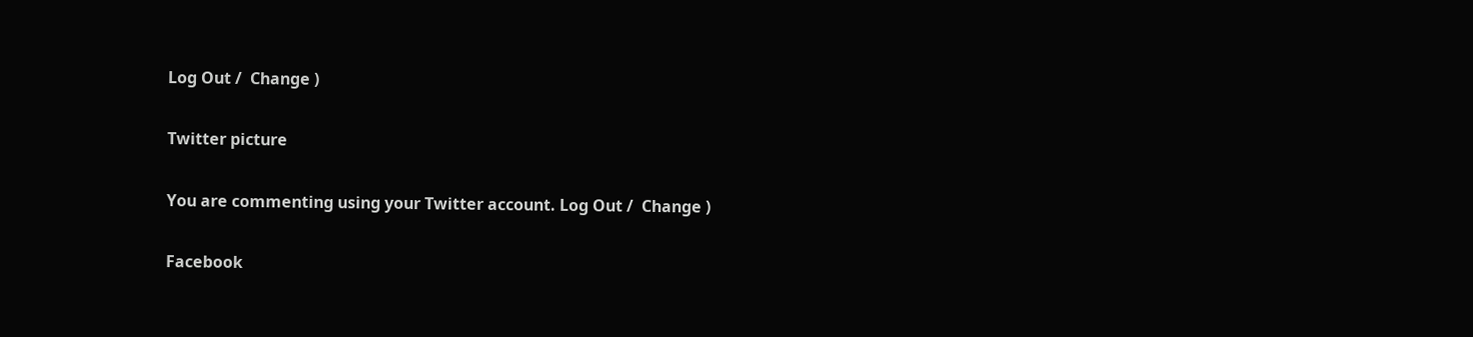Log Out /  Change )

Twitter picture

You are commenting using your Twitter account. Log Out /  Change )

Facebook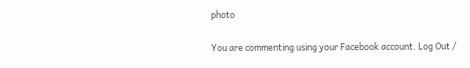photo

You are commenting using your Facebook account. Log Out /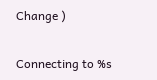Change )


Connecting to %s